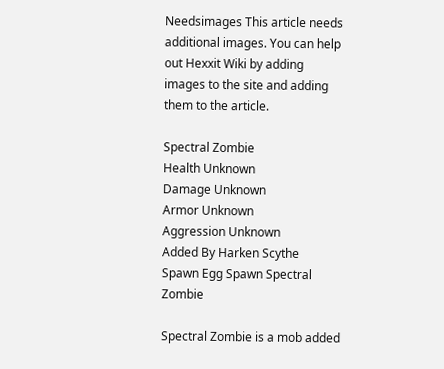Needsimages This article needs additional images. You can help out Hexxit Wiki by adding images to the site and adding them to the article.

Spectral Zombie
Health Unknown
Damage Unknown
Armor Unknown
Aggression Unknown
Added By Harken Scythe
Spawn Egg Spawn Spectral Zombie

Spectral Zombie is a mob added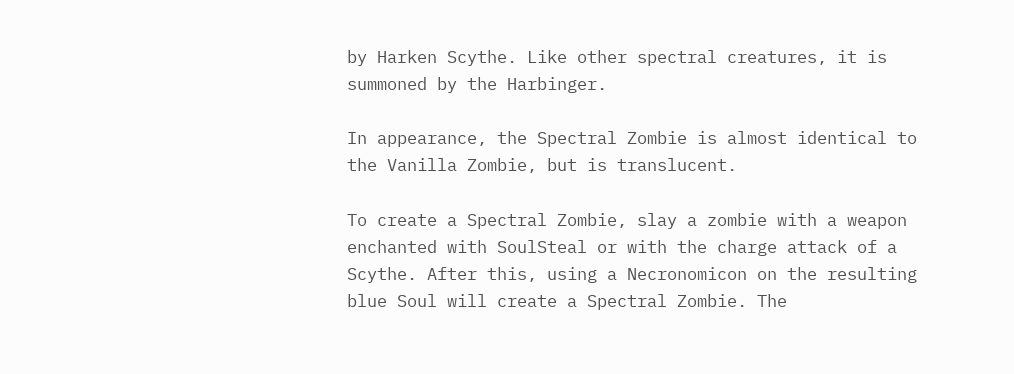by Harken Scythe. Like other spectral creatures, it is summoned by the Harbinger.

In appearance, the Spectral Zombie is almost identical to the Vanilla Zombie, but is translucent.

To create a Spectral Zombie, slay a zombie with a weapon enchanted with SoulSteal or with the charge attack of a Scythe. After this, using a Necronomicon on the resulting blue Soul will create a Spectral Zombie. The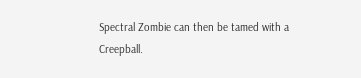Spectral Zombie can then be tamed with a Creepball.